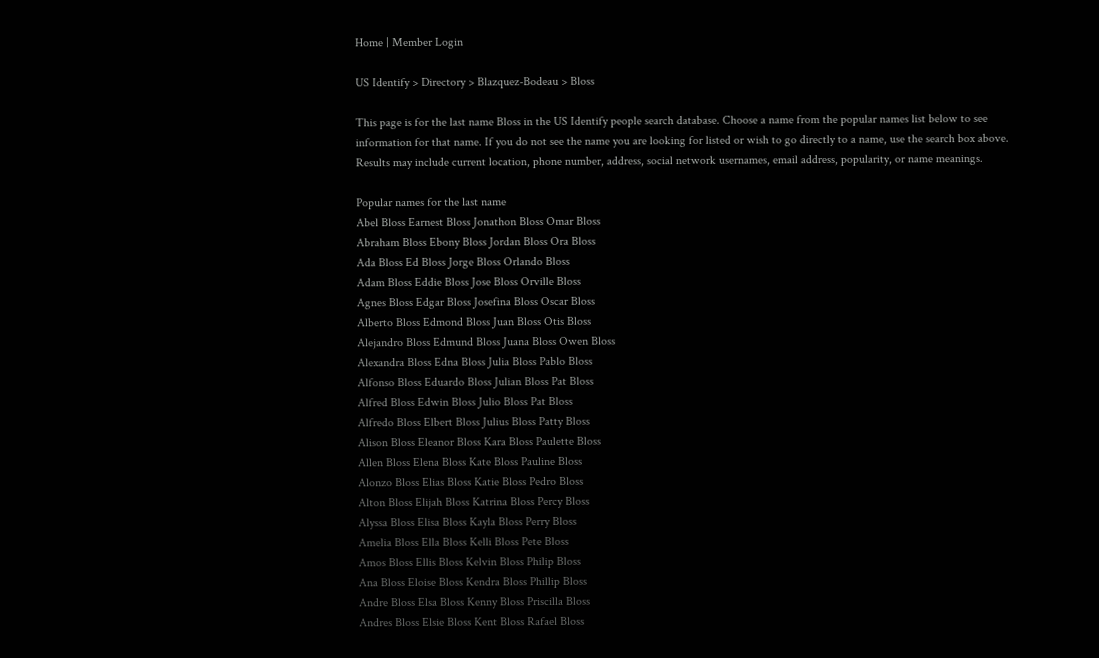Home | Member Login

US Identify > Directory > Blazquez-Bodeau > Bloss

This page is for the last name Bloss in the US Identify people search database. Choose a name from the popular names list below to see information for that name. If you do not see the name you are looking for listed or wish to go directly to a name, use the search box above. Results may include current location, phone number, address, social network usernames, email address, popularity, or name meanings.

Popular names for the last name
Abel Bloss Earnest Bloss Jonathon Bloss Omar Bloss
Abraham Bloss Ebony Bloss Jordan Bloss Ora Bloss
Ada Bloss Ed Bloss Jorge Bloss Orlando Bloss
Adam Bloss Eddie Bloss Jose Bloss Orville Bloss
Agnes Bloss Edgar Bloss Josefina Bloss Oscar Bloss
Alberto Bloss Edmond Bloss Juan Bloss Otis Bloss
Alejandro Bloss Edmund Bloss Juana Bloss Owen Bloss
Alexandra Bloss Edna Bloss Julia Bloss Pablo Bloss
Alfonso Bloss Eduardo Bloss Julian Bloss Pat Bloss
Alfred Bloss Edwin Bloss Julio Bloss Pat Bloss
Alfredo Bloss Elbert Bloss Julius Bloss Patty Bloss
Alison Bloss Eleanor Bloss Kara Bloss Paulette Bloss
Allen Bloss Elena Bloss Kate Bloss Pauline Bloss
Alonzo Bloss Elias Bloss Katie Bloss Pedro Bloss
Alton Bloss Elijah Bloss Katrina Bloss Percy Bloss
Alyssa Bloss Elisa Bloss Kayla Bloss Perry Bloss
Amelia Bloss Ella Bloss Kelli Bloss Pete Bloss
Amos Bloss Ellis Bloss Kelvin Bloss Philip Bloss
Ana Bloss Eloise Bloss Kendra Bloss Phillip Bloss
Andre Bloss Elsa Bloss Kenny Bloss Priscilla Bloss
Andres Bloss Elsie Bloss Kent Bloss Rafael Bloss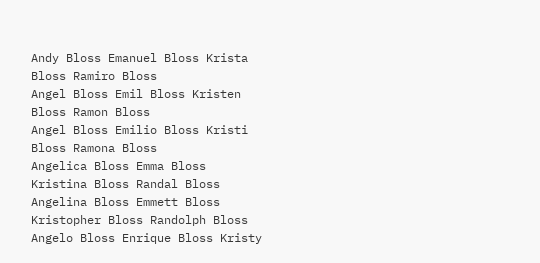Andy Bloss Emanuel Bloss Krista Bloss Ramiro Bloss
Angel Bloss Emil Bloss Kristen Bloss Ramon Bloss
Angel Bloss Emilio Bloss Kristi Bloss Ramona Bloss
Angelica Bloss Emma Bloss Kristina Bloss Randal Bloss
Angelina Bloss Emmett Bloss Kristopher Bloss Randolph Bloss
Angelo Bloss Enrique Bloss Kristy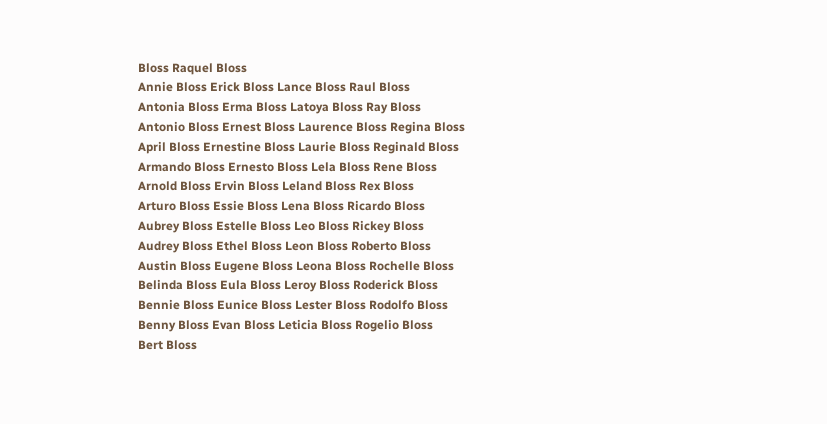Bloss Raquel Bloss
Annie Bloss Erick Bloss Lance Bloss Raul Bloss
Antonia Bloss Erma Bloss Latoya Bloss Ray Bloss
Antonio Bloss Ernest Bloss Laurence Bloss Regina Bloss
April Bloss Ernestine Bloss Laurie Bloss Reginald Bloss
Armando Bloss Ernesto Bloss Lela Bloss Rene Bloss
Arnold Bloss Ervin Bloss Leland Bloss Rex Bloss
Arturo Bloss Essie Bloss Lena Bloss Ricardo Bloss
Aubrey Bloss Estelle Bloss Leo Bloss Rickey Bloss
Audrey Bloss Ethel Bloss Leon Bloss Roberto Bloss
Austin Bloss Eugene Bloss Leona Bloss Rochelle Bloss
Belinda Bloss Eula Bloss Leroy Bloss Roderick Bloss
Bennie Bloss Eunice Bloss Lester Bloss Rodolfo Bloss
Benny Bloss Evan Bloss Leticia Bloss Rogelio Bloss
Bert Bloss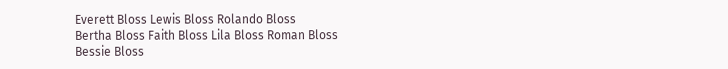Everett Bloss Lewis Bloss Rolando Bloss
Bertha Bloss Faith Bloss Lila Bloss Roman Bloss
Bessie Bloss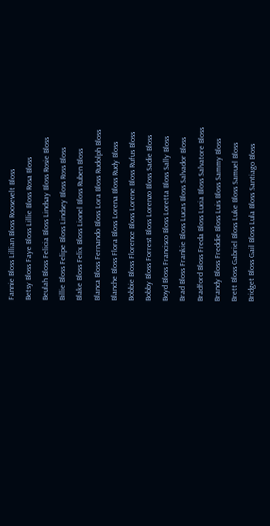Fannie Bloss Lillian Bloss Roosevelt Bloss
Betsy Bloss Faye Bloss Lillie Bloss Rosa Bloss
Beulah Bloss Felicia Bloss Lindsay Bloss Rosie Bloss
Billie Bloss Felipe Bloss Lindsey Bloss Ross Bloss
Blake Bloss Felix Bloss Lionel Bloss Ruben Bloss
Blanca Bloss Fernando Bloss Lora Bloss Rudolph Bloss
Blanche Bloss Flora Bloss Lorena Bloss Rudy Bloss
Bobbie Bloss Florence Bloss Lorene Bloss Rufus Bloss
Bobby Bloss Forrest Bloss Lorenzo Bloss Sadie Bloss
Boyd Bloss Francisco Bloss Loretta Bloss Sally Bloss
Brad Bloss Frankie Bloss Lucas Bloss Salvador Bloss
Bradford Bloss Freda Bloss Lucia Bloss Salvatore Bloss
Brandy Bloss Freddie Bloss Luis Bloss Sammy Bloss
Brett Bloss Gabriel Bloss Luke Bloss Samuel Bloss
Bridget Bloss Gail Bloss Lula Bloss Santiago Bloss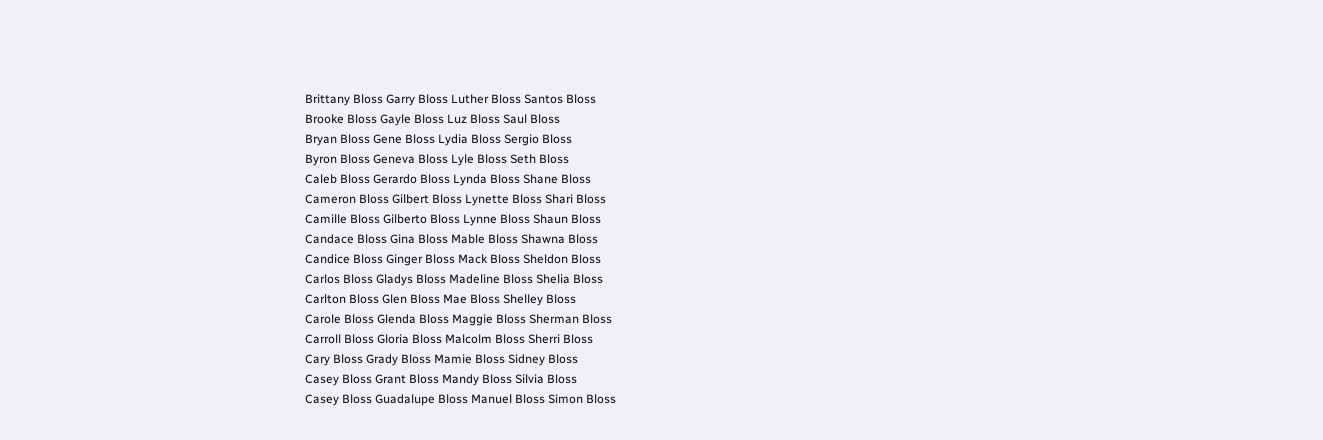Brittany Bloss Garry Bloss Luther Bloss Santos Bloss
Brooke Bloss Gayle Bloss Luz Bloss Saul Bloss
Bryan Bloss Gene Bloss Lydia Bloss Sergio Bloss
Byron Bloss Geneva Bloss Lyle Bloss Seth Bloss
Caleb Bloss Gerardo Bloss Lynda Bloss Shane Bloss
Cameron Bloss Gilbert Bloss Lynette Bloss Shari Bloss
Camille Bloss Gilberto Bloss Lynne Bloss Shaun Bloss
Candace Bloss Gina Bloss Mable Bloss Shawna Bloss
Candice Bloss Ginger Bloss Mack Bloss Sheldon Bloss
Carlos Bloss Gladys Bloss Madeline Bloss Shelia Bloss
Carlton Bloss Glen Bloss Mae Bloss Shelley Bloss
Carole Bloss Glenda Bloss Maggie Bloss Sherman Bloss
Carroll Bloss Gloria Bloss Malcolm Bloss Sherri Bloss
Cary Bloss Grady Bloss Mamie Bloss Sidney Bloss
Casey Bloss Grant Bloss Mandy Bloss Silvia Bloss
Casey Bloss Guadalupe Bloss Manuel Bloss Simon Bloss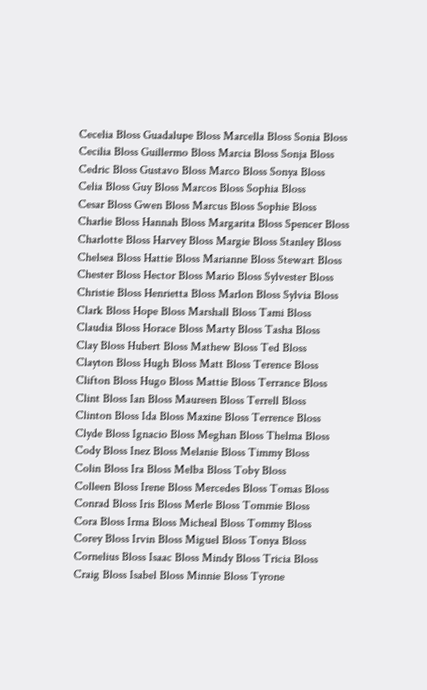Cecelia Bloss Guadalupe Bloss Marcella Bloss Sonia Bloss
Cecilia Bloss Guillermo Bloss Marcia Bloss Sonja Bloss
Cedric Bloss Gustavo Bloss Marco Bloss Sonya Bloss
Celia Bloss Guy Bloss Marcos Bloss Sophia Bloss
Cesar Bloss Gwen Bloss Marcus Bloss Sophie Bloss
Charlie Bloss Hannah Bloss Margarita Bloss Spencer Bloss
Charlotte Bloss Harvey Bloss Margie Bloss Stanley Bloss
Chelsea Bloss Hattie Bloss Marianne Bloss Stewart Bloss
Chester Bloss Hector Bloss Mario Bloss Sylvester Bloss
Christie Bloss Henrietta Bloss Marlon Bloss Sylvia Bloss
Clark Bloss Hope Bloss Marshall Bloss Tami Bloss
Claudia Bloss Horace Bloss Marty Bloss Tasha Bloss
Clay Bloss Hubert Bloss Mathew Bloss Ted Bloss
Clayton Bloss Hugh Bloss Matt Bloss Terence Bloss
Clifton Bloss Hugo Bloss Mattie Bloss Terrance Bloss
Clint Bloss Ian Bloss Maureen Bloss Terrell Bloss
Clinton Bloss Ida Bloss Maxine Bloss Terrence Bloss
Clyde Bloss Ignacio Bloss Meghan Bloss Thelma Bloss
Cody Bloss Inez Bloss Melanie Bloss Timmy Bloss
Colin Bloss Ira Bloss Melba Bloss Toby Bloss
Colleen Bloss Irene Bloss Mercedes Bloss Tomas Bloss
Conrad Bloss Iris Bloss Merle Bloss Tommie Bloss
Cora Bloss Irma Bloss Micheal Bloss Tommy Bloss
Corey Bloss Irvin Bloss Miguel Bloss Tonya Bloss
Cornelius Bloss Isaac Bloss Mindy Bloss Tricia Bloss
Craig Bloss Isabel Bloss Minnie Bloss Tyrone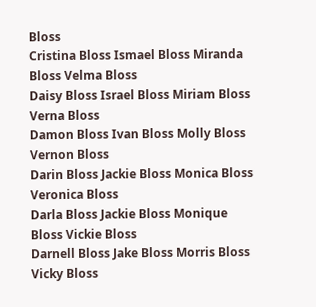Bloss
Cristina Bloss Ismael Bloss Miranda Bloss Velma Bloss
Daisy Bloss Israel Bloss Miriam Bloss Verna Bloss
Damon Bloss Ivan Bloss Molly Bloss Vernon Bloss
Darin Bloss Jackie Bloss Monica Bloss Veronica Bloss
Darla Bloss Jackie Bloss Monique Bloss Vickie Bloss
Darnell Bloss Jake Bloss Morris Bloss Vicky Bloss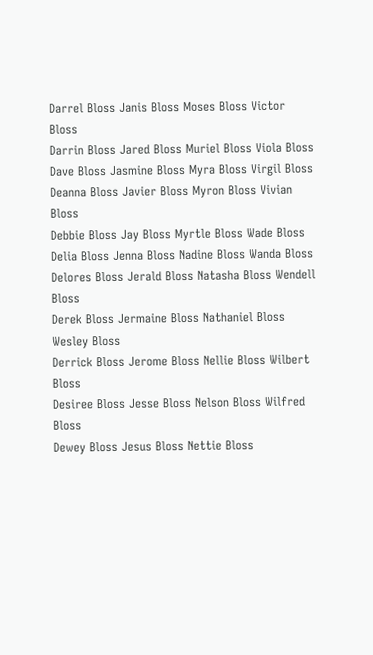Darrel Bloss Janis Bloss Moses Bloss Victor Bloss
Darrin Bloss Jared Bloss Muriel Bloss Viola Bloss
Dave Bloss Jasmine Bloss Myra Bloss Virgil Bloss
Deanna Bloss Javier Bloss Myron Bloss Vivian Bloss
Debbie Bloss Jay Bloss Myrtle Bloss Wade Bloss
Delia Bloss Jenna Bloss Nadine Bloss Wanda Bloss
Delores Bloss Jerald Bloss Natasha Bloss Wendell Bloss
Derek Bloss Jermaine Bloss Nathaniel Bloss Wesley Bloss
Derrick Bloss Jerome Bloss Nellie Bloss Wilbert Bloss
Desiree Bloss Jesse Bloss Nelson Bloss Wilfred Bloss
Dewey Bloss Jesus Bloss Nettie Bloss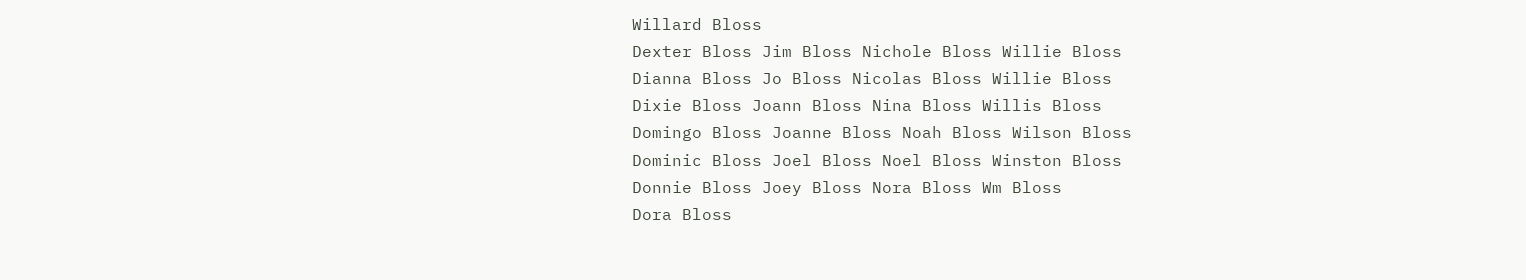Willard Bloss
Dexter Bloss Jim Bloss Nichole Bloss Willie Bloss
Dianna Bloss Jo Bloss Nicolas Bloss Willie Bloss
Dixie Bloss Joann Bloss Nina Bloss Willis Bloss
Domingo Bloss Joanne Bloss Noah Bloss Wilson Bloss
Dominic Bloss Joel Bloss Noel Bloss Winston Bloss
Donnie Bloss Joey Bloss Nora Bloss Wm Bloss
Dora Bloss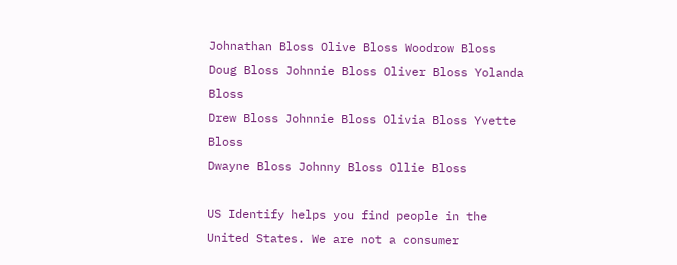Johnathan Bloss Olive Bloss Woodrow Bloss
Doug Bloss Johnnie Bloss Oliver Bloss Yolanda Bloss
Drew Bloss Johnnie Bloss Olivia Bloss Yvette Bloss
Dwayne Bloss Johnny Bloss Ollie Bloss

US Identify helps you find people in the United States. We are not a consumer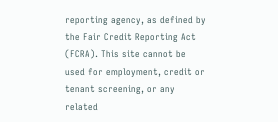reporting agency, as defined by the Fair Credit Reporting Act (FCRA). This site cannot be used for employment, credit or tenant screening, or any related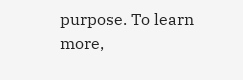purpose. To learn more,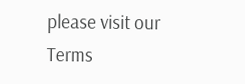please visit our Terms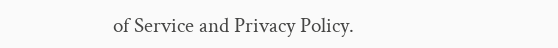of Service and Privacy Policy.